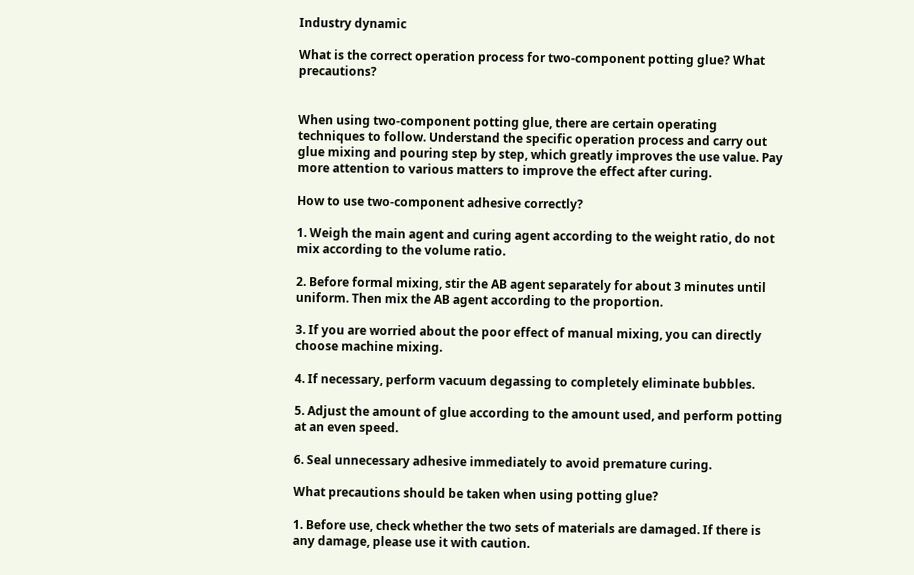Industry dynamic

What is the correct operation process for two-component potting glue? What precautions?


When using two-component potting glue, there are certain operating techniques to follow. Understand the specific operation process and carry out glue mixing and pouring step by step, which greatly improves the use value. Pay more attention to various matters to improve the effect after curing.

How to use two-component adhesive correctly?

1. Weigh the main agent and curing agent according to the weight ratio, do not mix according to the volume ratio.

2. Before formal mixing, stir the AB agent separately for about 3 minutes until uniform. Then mix the AB agent according to the proportion.

3. If you are worried about the poor effect of manual mixing, you can directly choose machine mixing.

4. If necessary, perform vacuum degassing to completely eliminate bubbles.

5. Adjust the amount of glue according to the amount used, and perform potting at an even speed.

6. Seal unnecessary adhesive immediately to avoid premature curing.

What precautions should be taken when using potting glue?

1. Before use, check whether the two sets of materials are damaged. If there is any damage, please use it with caution.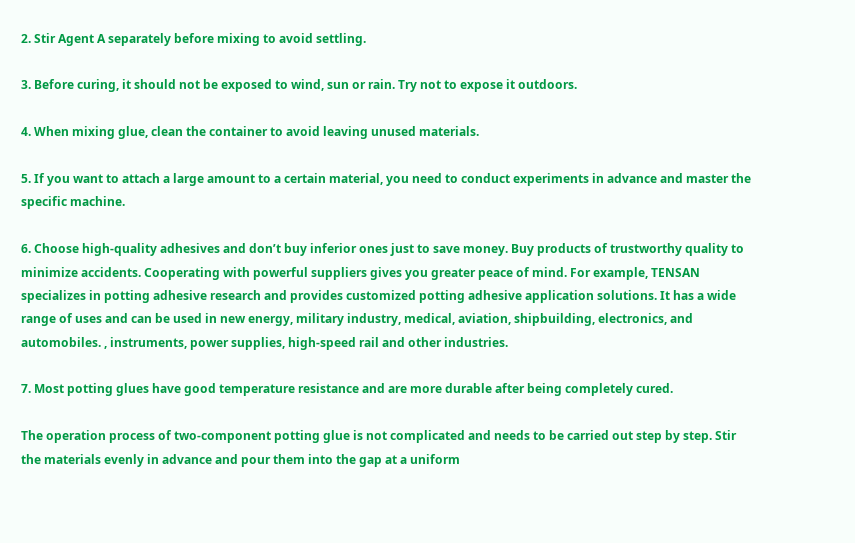2. Stir Agent A separately before mixing to avoid settling.

3. Before curing, it should not be exposed to wind, sun or rain. Try not to expose it outdoors.

4. When mixing glue, clean the container to avoid leaving unused materials.

5. If you want to attach a large amount to a certain material, you need to conduct experiments in advance and master the specific machine.

6. Choose high-quality adhesives and don’t buy inferior ones just to save money. Buy products of trustworthy quality to minimize accidents. Cooperating with powerful suppliers gives you greater peace of mind. For example, TENSAN specializes in potting adhesive research and provides customized potting adhesive application solutions. It has a wide range of uses and can be used in new energy, military industry, medical, aviation, shipbuilding, electronics, and automobiles. , instruments, power supplies, high-speed rail and other industries.

7. Most potting glues have good temperature resistance and are more durable after being completely cured.

The operation process of two-component potting glue is not complicated and needs to be carried out step by step. Stir the materials evenly in advance and pour them into the gap at a uniform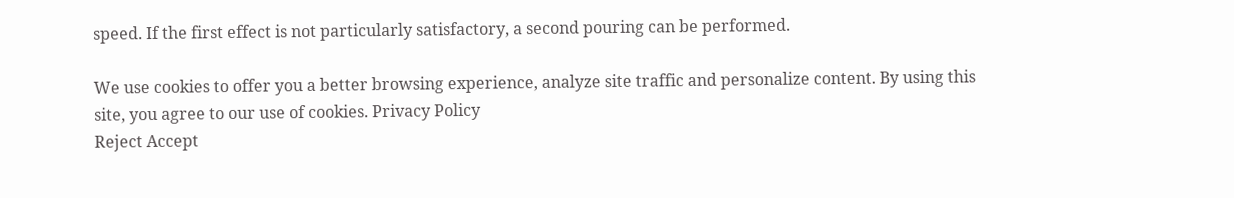speed. If the first effect is not particularly satisfactory, a second pouring can be performed.

We use cookies to offer you a better browsing experience, analyze site traffic and personalize content. By using this site, you agree to our use of cookies. Privacy Policy
Reject Accept